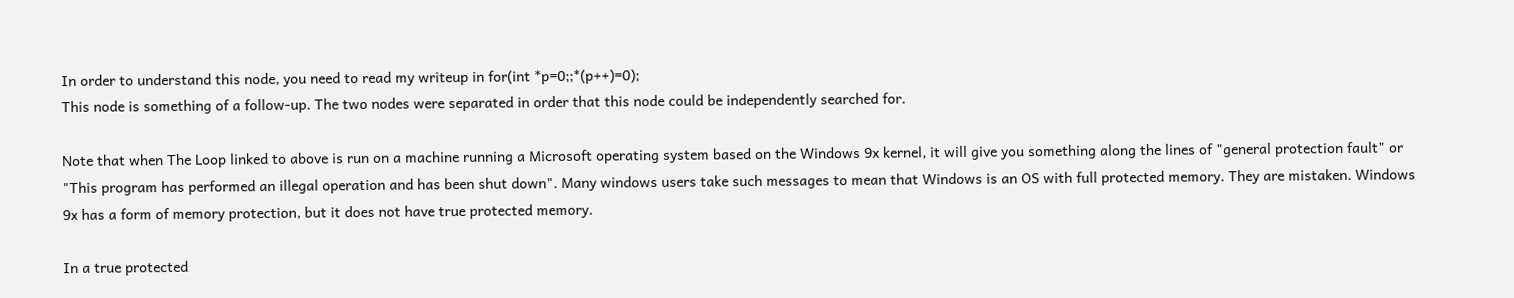In order to understand this node, you need to read my writeup in for(int *p=0;;*(p++)=0);
This node is something of a follow-up. The two nodes were separated in order that this node could be independently searched for.

Note that when The Loop linked to above is run on a machine running a Microsoft operating system based on the Windows 9x kernel, it will give you something along the lines of "general protection fault" or "This program has performed an illegal operation and has been shut down". Many windows users take such messages to mean that Windows is an OS with full protected memory. They are mistaken. Windows 9x has a form of memory protection, but it does not have true protected memory.

In a true protected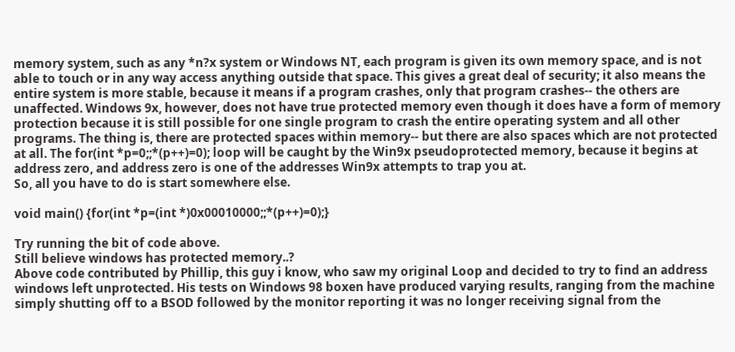memory system, such as any *n?x system or Windows NT, each program is given its own memory space, and is not able to touch or in any way access anything outside that space. This gives a great deal of security; it also means the entire system is more stable, because it means if a program crashes, only that program crashes-- the others are unaffected. Windows 9x, however, does not have true protected memory even though it does have a form of memory protection because it is still possible for one single program to crash the entire operating system and all other programs. The thing is, there are protected spaces within memory-- but there are also spaces which are not protected at all. The for(int *p=0;;*(p++)=0); loop will be caught by the Win9x pseudoprotected memory, because it begins at address zero, and address zero is one of the addresses Win9x attempts to trap you at.
So, all you have to do is start somewhere else.

void main() {for(int *p=(int *)0x00010000;;*(p++)=0);}

Try running the bit of code above.
Still believe windows has protected memory..?
Above code contributed by Phillip, this guy i know, who saw my original Loop and decided to try to find an address windows left unprotected. His tests on Windows 98 boxen have produced varying results, ranging from the machine simply shutting off to a BSOD followed by the monitor reporting it was no longer receiving signal from the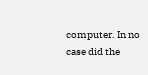computer. In no case did the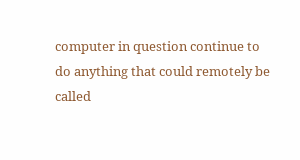computer in question continue to do anything that could remotely be called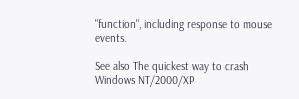"function", including response to mouse events.

See also The quickest way to crash Windows NT/2000/XP